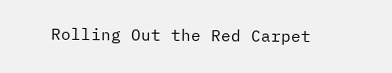Rolling Out the Red Carpet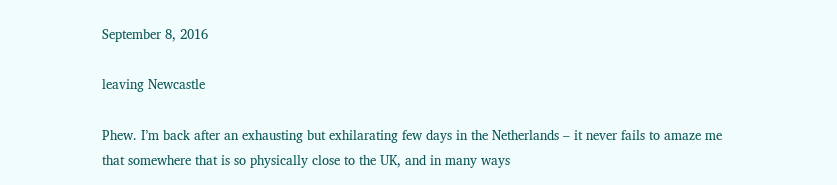September 8, 2016

leaving Newcastle

Phew. I’m back after an exhausting but exhilarating few days in the Netherlands – it never fails to amaze me that somewhere that is so physically close to the UK, and in many ways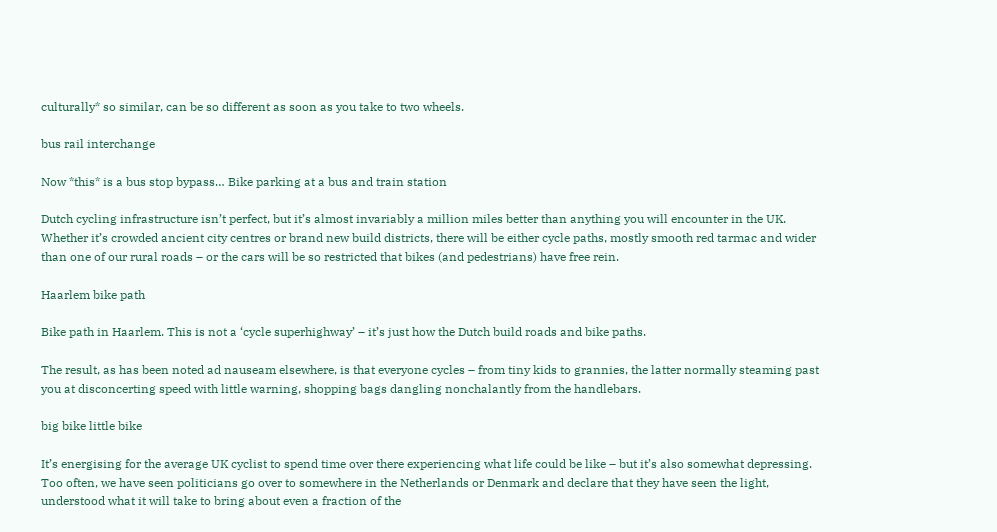culturally* so similar, can be so different as soon as you take to two wheels.

bus rail interchange

Now *this* is a bus stop bypass… Bike parking at a bus and train station

Dutch cycling infrastructure isn’t perfect, but it’s almost invariably a million miles better than anything you will encounter in the UK. Whether it’s crowded ancient city centres or brand new build districts, there will be either cycle paths, mostly smooth red tarmac and wider than one of our rural roads – or the cars will be so restricted that bikes (and pedestrians) have free rein.

Haarlem bike path

Bike path in Haarlem. This is not a ‘cycle superhighway’ – it’s just how the Dutch build roads and bike paths.

The result, as has been noted ad nauseam elsewhere, is that everyone cycles – from tiny kids to grannies, the latter normally steaming past you at disconcerting speed with little warning, shopping bags dangling nonchalantly from the handlebars.

big bike little bike

It’s energising for the average UK cyclist to spend time over there experiencing what life could be like – but it’s also somewhat depressing. Too often, we have seen politicians go over to somewhere in the Netherlands or Denmark and declare that they have seen the light, understood what it will take to bring about even a fraction of the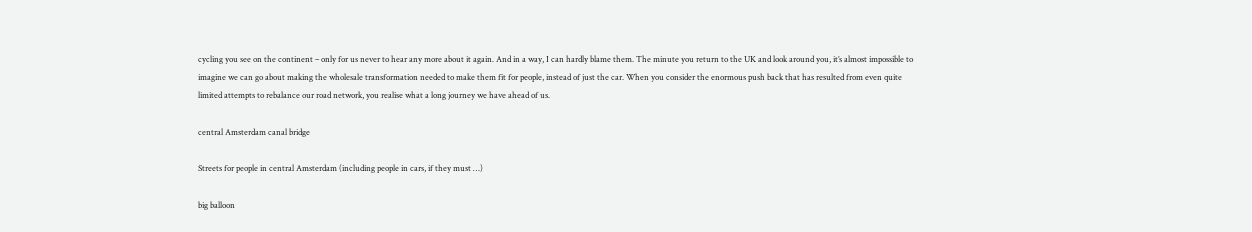cycling you see on the continent – only for us never to hear any more about it again. And in a way, I can hardly blame them. The minute you return to the UK and look around you, it’s almost impossible to imagine we can go about making the wholesale transformation needed to make them fit for people, instead of just the car. When you consider the enormous push back that has resulted from even quite limited attempts to rebalance our road network, you realise what a long journey we have ahead of us.

central Amsterdam canal bridge

Streets for people in central Amsterdam (including people in cars, if they must …)

big balloon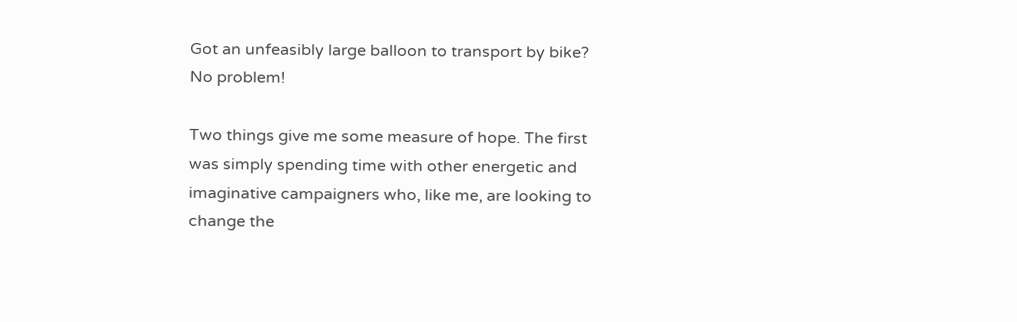Got an unfeasibly large balloon to transport by bike? No problem!

Two things give me some measure of hope. The first was simply spending time with other energetic and imaginative campaigners who, like me, are looking to change the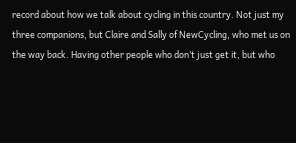record about how we talk about cycling in this country. Not just my three companions, but Claire and Sally of NewCycling, who met us on the way back. Having other people who don’t just get it, but who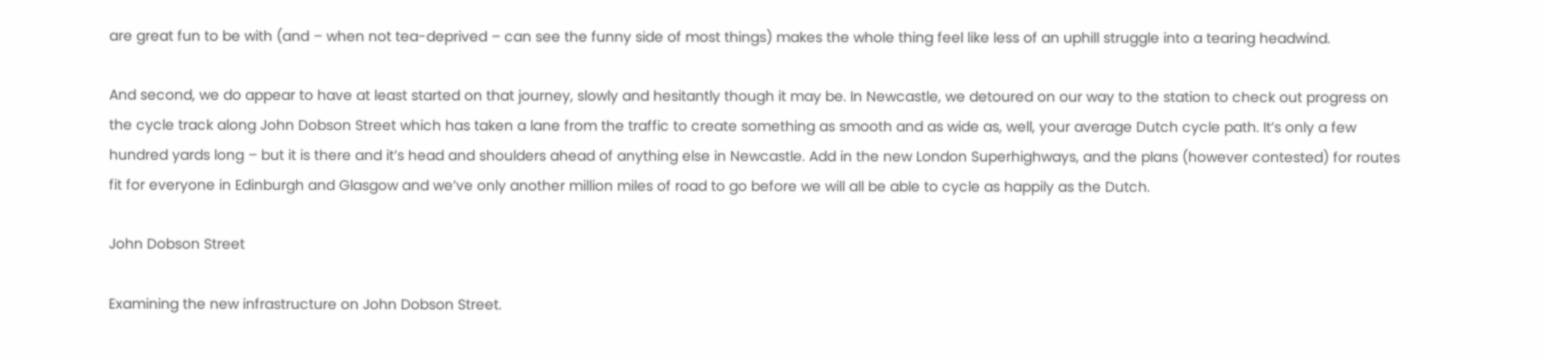are great fun to be with (and – when not tea-deprived – can see the funny side of most things) makes the whole thing feel like less of an uphill struggle into a tearing headwind.

And second, we do appear to have at least started on that journey, slowly and hesitantly though it may be. In Newcastle, we detoured on our way to the station to check out progress on the cycle track along John Dobson Street which has taken a lane from the traffic to create something as smooth and as wide as, well, your average Dutch cycle path. It’s only a few hundred yards long – but it is there and it’s head and shoulders ahead of anything else in Newcastle. Add in the new London Superhighways, and the plans (however contested) for routes fit for everyone in Edinburgh and Glasgow and we’ve only another million miles of road to go before we will all be able to cycle as happily as the Dutch.

John Dobson Street

Examining the new infrastructure on John Dobson Street.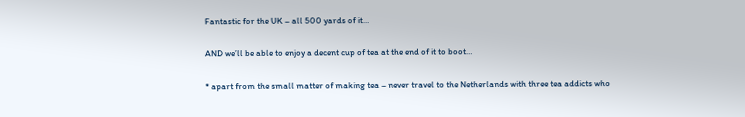Fantastic for the UK – all 500 yards of it…

AND we’ll be able to enjoy a decent cup of tea at the end of it to boot…

* apart from the small matter of making tea – never travel to the Netherlands with three tea addicts who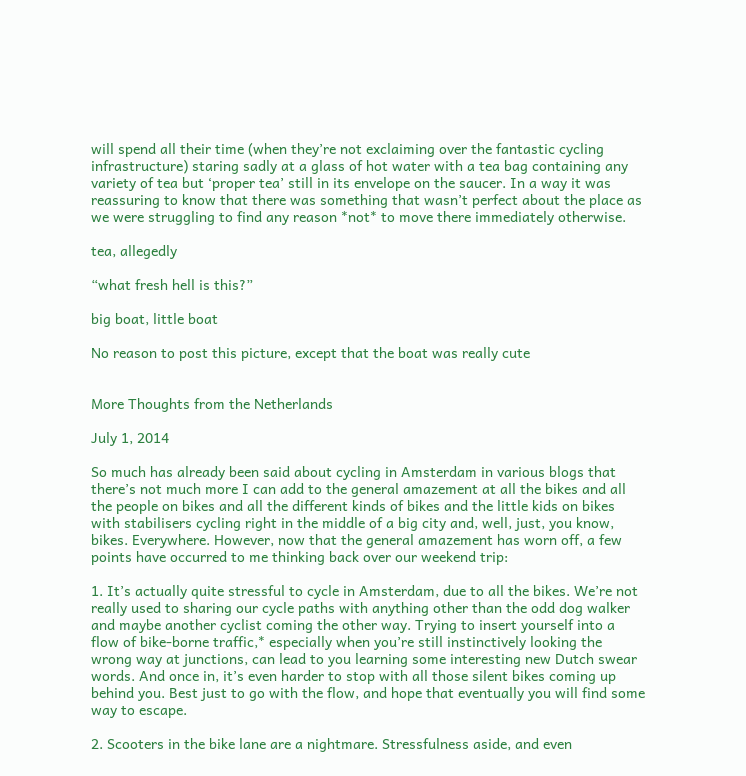will spend all their time (when they’re not exclaiming over the fantastic cycling infrastructure) staring sadly at a glass of hot water with a tea bag containing any variety of tea but ‘proper tea’ still in its envelope on the saucer. In a way it was reassuring to know that there was something that wasn’t perfect about the place as we were struggling to find any reason *not* to move there immediately otherwise.

tea, allegedly

“what fresh hell is this?”

big boat, little boat

No reason to post this picture, except that the boat was really cute


More Thoughts from the Netherlands

July 1, 2014

So much has already been said about cycling in Amsterdam in various blogs that there’s not much more I can add to the general amazement at all the bikes and all the people on bikes and all the different kinds of bikes and the little kids on bikes with stabilisers cycling right in the middle of a big city and, well, just, you know, bikes. Everywhere. However, now that the general amazement has worn off, a few points have occurred to me thinking back over our weekend trip:

1. It’s actually quite stressful to cycle in Amsterdam, due to all the bikes. We’re not really used to sharing our cycle paths with anything other than the odd dog walker and maybe another cyclist coming the other way. Trying to insert yourself into a flow of bike-borne traffic,* especially when you’re still instinctively looking the wrong way at junctions, can lead to you learning some interesting new Dutch swear words. And once in, it’s even harder to stop with all those silent bikes coming up behind you. Best just to go with the flow, and hope that eventually you will find some way to escape.

2. Scooters in the bike lane are a nightmare. Stressfulness aside, and even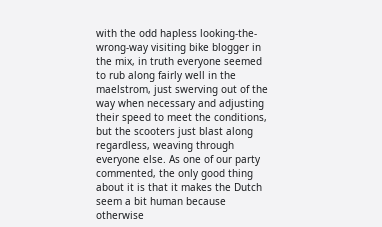with the odd hapless looking-the-wrong-way visiting bike blogger in the mix, in truth everyone seemed to rub along fairly well in the maelstrom, just swerving out of the way when necessary and adjusting their speed to meet the conditions, but the scooters just blast along regardless, weaving through everyone else. As one of our party commented, the only good thing about it is that it makes the Dutch seem a bit human because otherwise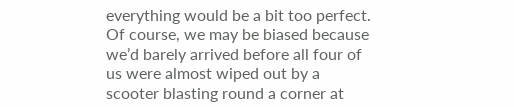everything would be a bit too perfect. Of course, we may be biased because we’d barely arrived before all four of us were almost wiped out by a scooter blasting round a corner at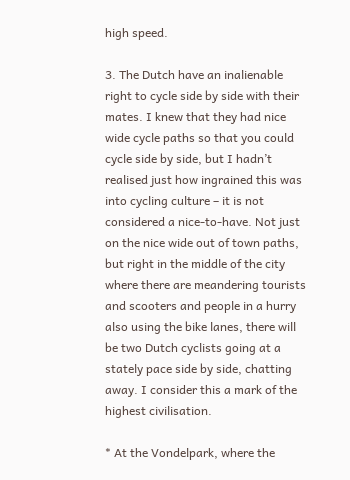high speed.

3. The Dutch have an inalienable right to cycle side by side with their mates. I knew that they had nice wide cycle paths so that you could cycle side by side, but I hadn’t realised just how ingrained this was into cycling culture – it is not considered a nice-to-have. Not just on the nice wide out of town paths, but right in the middle of the city where there are meandering tourists and scooters and people in a hurry also using the bike lanes, there will be two Dutch cyclists going at a stately pace side by side, chatting away. I consider this a mark of the highest civilisation.

* At the Vondelpark, where the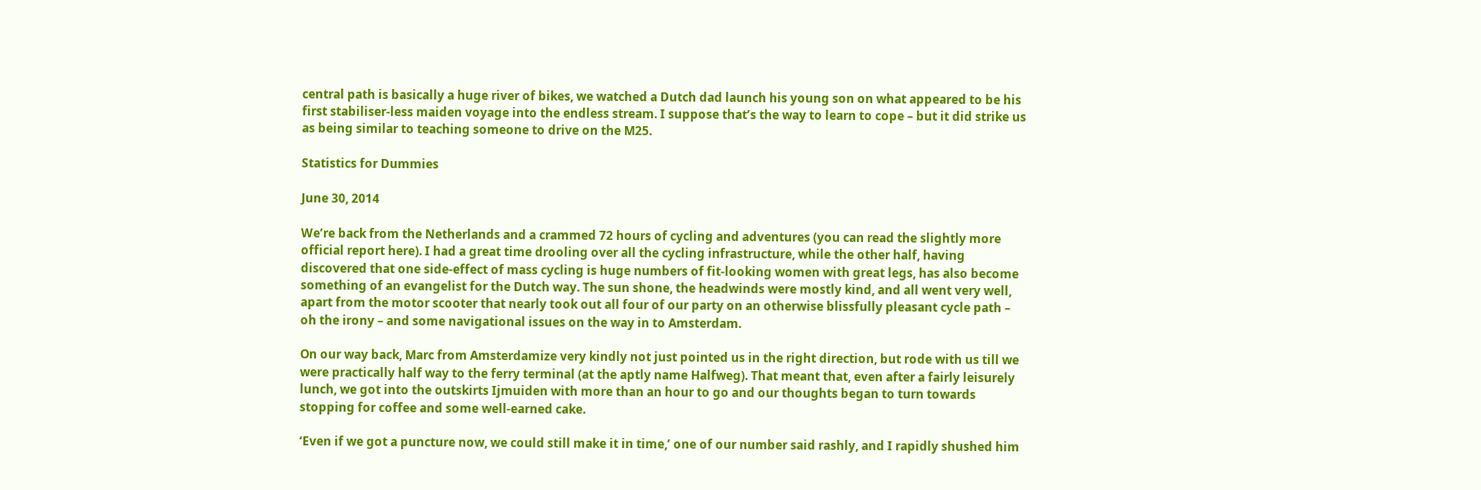central path is basically a huge river of bikes, we watched a Dutch dad launch his young son on what appeared to be his first stabiliser-less maiden voyage into the endless stream. I suppose that’s the way to learn to cope – but it did strike us as being similar to teaching someone to drive on the M25.

Statistics for Dummies

June 30, 2014

We’re back from the Netherlands and a crammed 72 hours of cycling and adventures (you can read the slightly more official report here). I had a great time drooling over all the cycling infrastructure, while the other half, having discovered that one side-effect of mass cycling is huge numbers of fit-looking women with great legs, has also become something of an evangelist for the Dutch way. The sun shone, the headwinds were mostly kind, and all went very well, apart from the motor scooter that nearly took out all four of our party on an otherwise blissfully pleasant cycle path – oh the irony – and some navigational issues on the way in to Amsterdam.

On our way back, Marc from Amsterdamize very kindly not just pointed us in the right direction, but rode with us till we were practically half way to the ferry terminal (at the aptly name Halfweg). That meant that, even after a fairly leisurely lunch, we got into the outskirts Ijmuiden with more than an hour to go and our thoughts began to turn towards stopping for coffee and some well-earned cake.

‘Even if we got a puncture now, we could still make it in time,’ one of our number said rashly, and I rapidly shushed him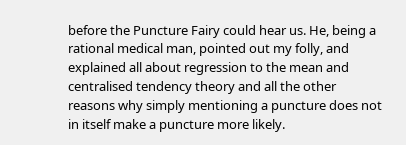before the Puncture Fairy could hear us. He, being a rational medical man, pointed out my folly, and explained all about regression to the mean and centralised tendency theory and all the other reasons why simply mentioning a puncture does not in itself make a puncture more likely.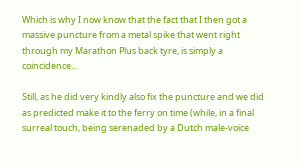Which is why I now know that the fact that I then got a massive puncture from a metal spike that went right through my Marathon Plus back tyre, is simply a coincidence…

Still, as he did very kindly also fix the puncture and we did as predicted make it to the ferry on time (while, in a final surreal touch, being serenaded by a Dutch male-voice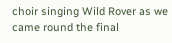choir singing Wild Rover as we came round the final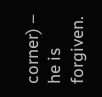corner) – he is forgiven.